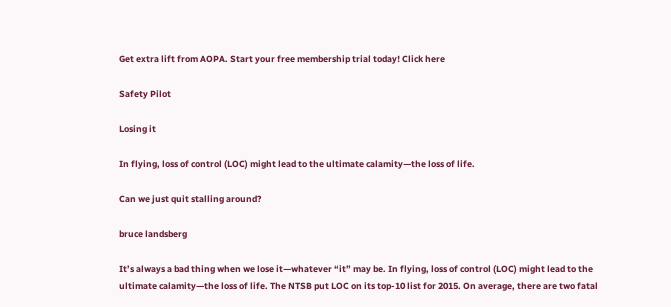Get extra lift from AOPA. Start your free membership trial today! Click here

Safety Pilot

Losing it

In flying, loss of control (LOC) might lead to the ultimate calamity—the loss of life.

Can we just quit stalling around?

bruce landsberg

It’s always a bad thing when we lose it—whatever “it” may be. In flying, loss of control (LOC) might lead to the ultimate calamity—the loss of life. The NTSB put LOC on its top-10 list for 2015. On average, there are two fatal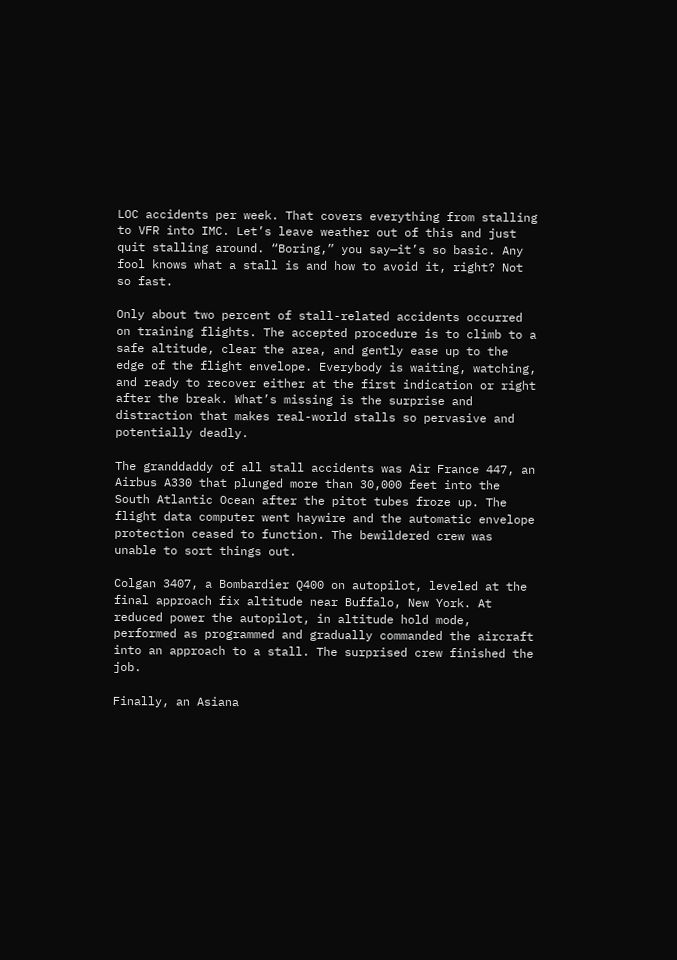LOC accidents per week. That covers everything from stalling to VFR into IMC. Let’s leave weather out of this and just quit stalling around. “Boring,” you say—it’s so basic. Any fool knows what a stall is and how to avoid it, right? Not so fast.

Only about two percent of stall-related accidents occurred on training flights. The accepted procedure is to climb to a safe altitude, clear the area, and gently ease up to the edge of the flight envelope. Everybody is waiting, watching, and ready to recover either at the first indication or right after the break. What’s missing is the surprise and distraction that makes real-world stalls so pervasive and potentially deadly.

The granddaddy of all stall accidents was Air France 447, an Airbus A330 that plunged more than 30,000 feet into the South Atlantic Ocean after the pitot tubes froze up. The flight data computer went haywire and the automatic envelope protection ceased to function. The bewildered crew was unable to sort things out.

Colgan 3407, a Bombardier Q400 on autopilot, leveled at the final approach fix altitude near Buffalo, New York. At reduced power the autopilot, in altitude hold mode, performed as programmed and gradually commanded the aircraft into an approach to a stall. The surprised crew finished the job.

Finally, an Asiana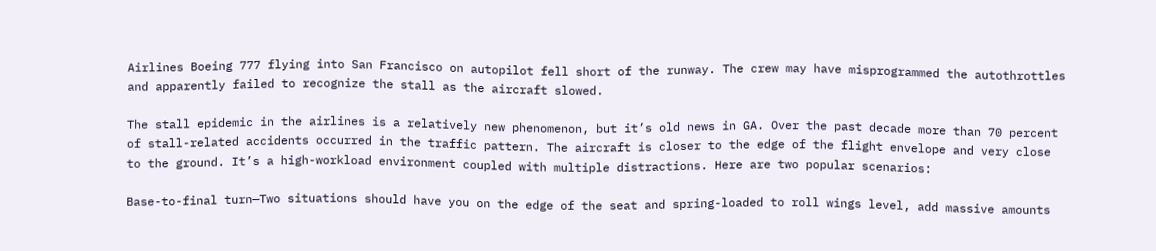Airlines Boeing 777 flying into San Francisco on autopilot fell short of the runway. The crew may have misprogrammed the autothrottles and apparently failed to recognize the stall as the aircraft slowed.

The stall epidemic in the airlines is a relatively new phenomenon, but it’s old news in GA. Over the past decade more than 70 percent of stall-related accidents occurred in the traffic pattern. The aircraft is closer to the edge of the flight envelope and very close to the ground. It’s a high-workload environment coupled with multiple distractions. Here are two popular scenarios:

Base-to-final turn—Two situations should have you on the edge of the seat and spring-loaded to roll wings level, add massive amounts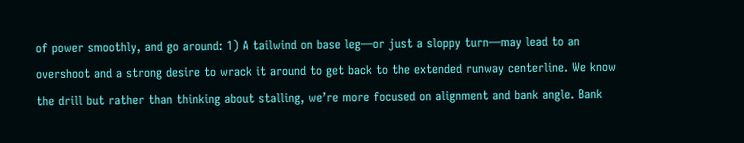of power smoothly, and go around: 1) A tailwind on base leg—or just a sloppy turn—may lead to an overshoot and a strong desire to wrack it around to get back to the extended runway centerline. We know the drill but rather than thinking about stalling, we’re more focused on alignment and bank angle. Bank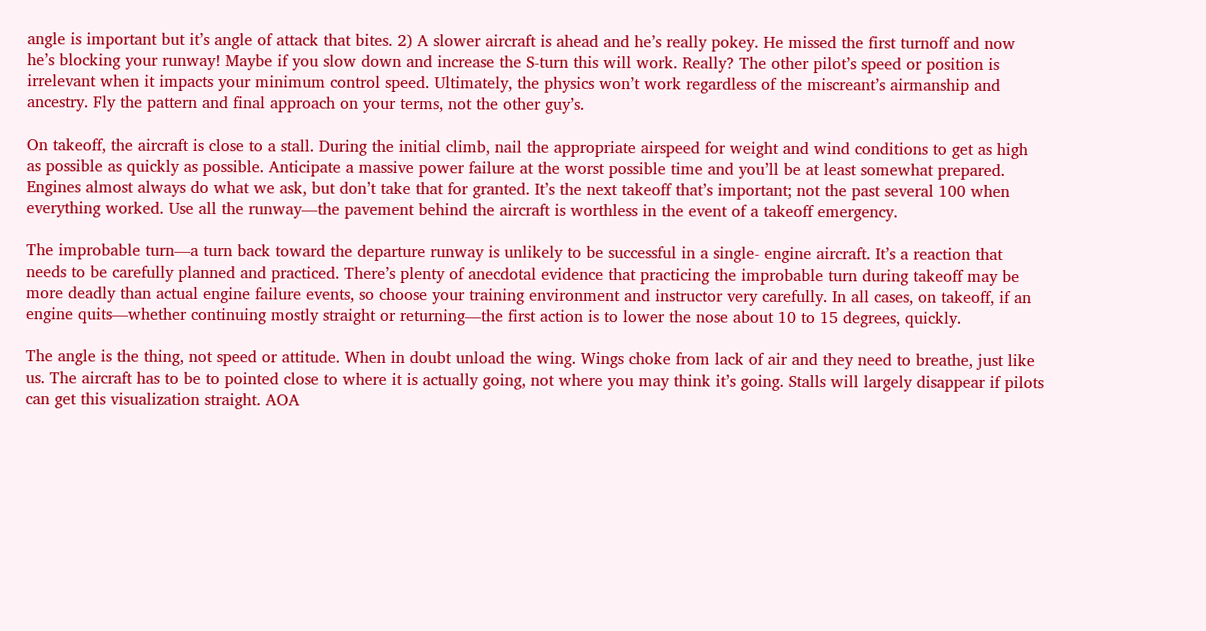angle is important but it’s angle of attack that bites. 2) A slower aircraft is ahead and he’s really pokey. He missed the first turnoff and now he’s blocking your runway! Maybe if you slow down and increase the S-turn this will work. Really? The other pilot’s speed or position is irrelevant when it impacts your minimum control speed. Ultimately, the physics won’t work regardless of the miscreant’s airmanship and ancestry. Fly the pattern and final approach on your terms, not the other guy’s.

On takeoff, the aircraft is close to a stall. During the initial climb, nail the appropriate airspeed for weight and wind conditions to get as high as possible as quickly as possible. Anticipate a massive power failure at the worst possible time and you’ll be at least somewhat prepared. Engines almost always do what we ask, but don’t take that for granted. It’s the next takeoff that’s important; not the past several 100 when everything worked. Use all the runway—the pavement behind the aircraft is worthless in the event of a takeoff emergency.

The improbable turn—a turn back toward the departure runway is unlikely to be successful in a single- engine aircraft. It’s a reaction that needs to be carefully planned and practiced. There’s plenty of anecdotal evidence that practicing the improbable turn during takeoff may be more deadly than actual engine failure events, so choose your training environment and instructor very carefully. In all cases, on takeoff, if an engine quits—whether continuing mostly straight or returning—the first action is to lower the nose about 10 to 15 degrees, quickly.

The angle is the thing, not speed or attitude. When in doubt unload the wing. Wings choke from lack of air and they need to breathe, just like us. The aircraft has to be to pointed close to where it is actually going, not where you may think it’s going. Stalls will largely disappear if pilots can get this visualization straight. AOA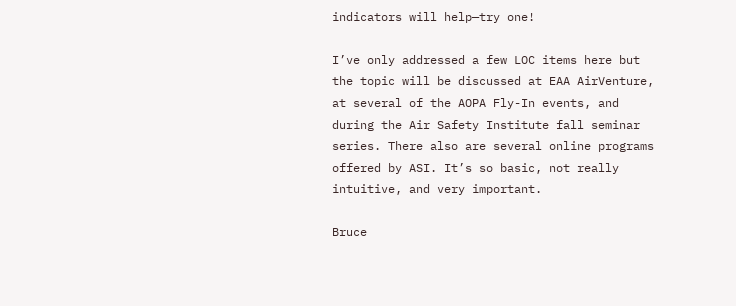indicators will help—try one!

I’ve only addressed a few LOC items here but the topic will be discussed at EAA AirVenture, at several of the AOPA Fly-In events, and during the Air Safety Institute fall seminar series. There also are several online programs offered by ASI. It’s so basic, not really intuitive, and very important.

Bruce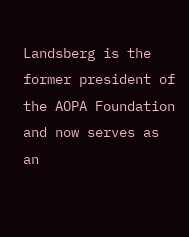Landsberg is the former president of the AOPA Foundation and now serves as an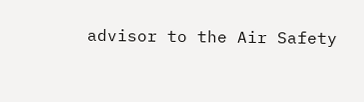advisor to the Air Safety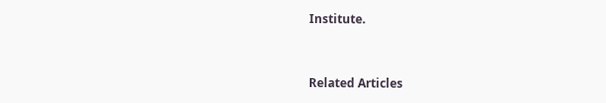Institute.


Related Articles